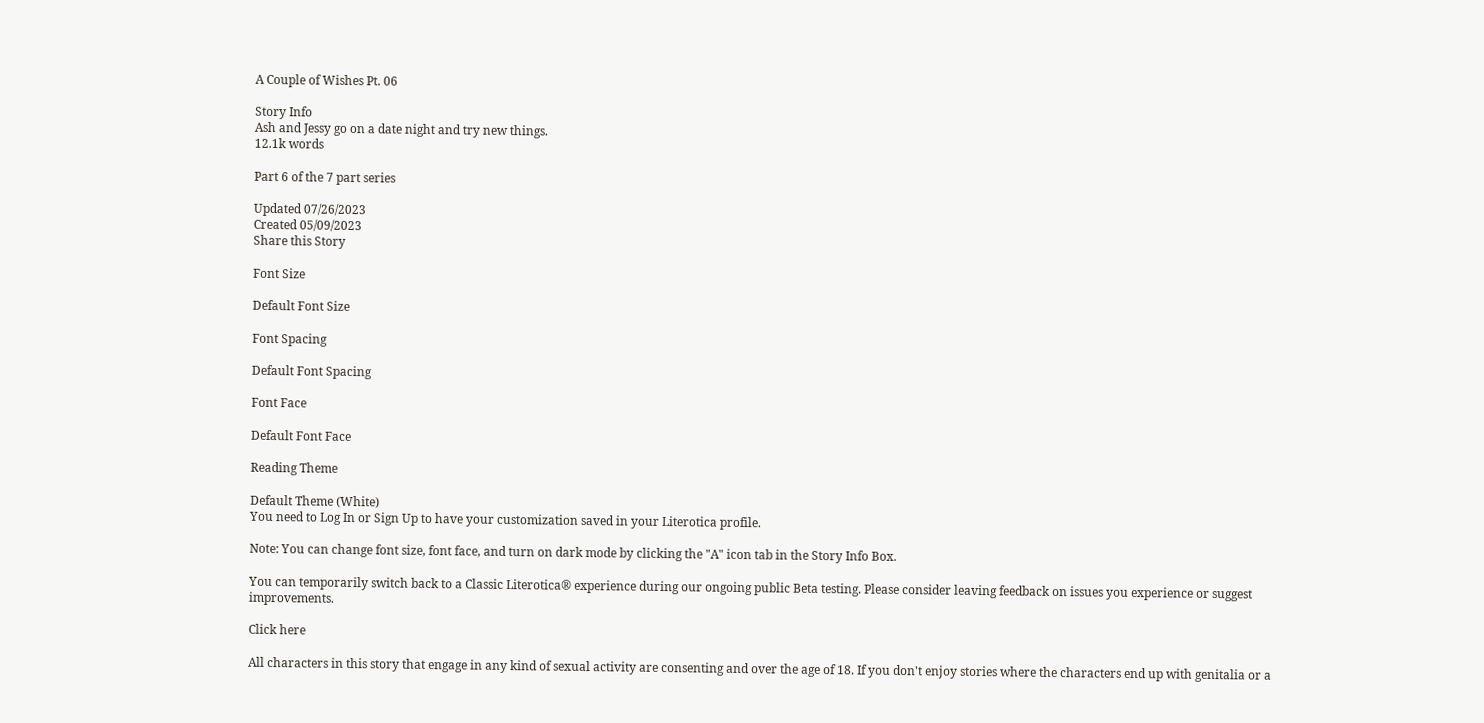A Couple of Wishes Pt. 06

Story Info
Ash and Jessy go on a date night and try new things.
12.1k words

Part 6 of the 7 part series

Updated 07/26/2023
Created 05/09/2023
Share this Story

Font Size

Default Font Size

Font Spacing

Default Font Spacing

Font Face

Default Font Face

Reading Theme

Default Theme (White)
You need to Log In or Sign Up to have your customization saved in your Literotica profile.

Note: You can change font size, font face, and turn on dark mode by clicking the "A" icon tab in the Story Info Box.

You can temporarily switch back to a Classic Literotica® experience during our ongoing public Beta testing. Please consider leaving feedback on issues you experience or suggest improvements.

Click here

All characters in this story that engage in any kind of sexual activity are consenting and over the age of 18. If you don't enjoy stories where the characters end up with genitalia or a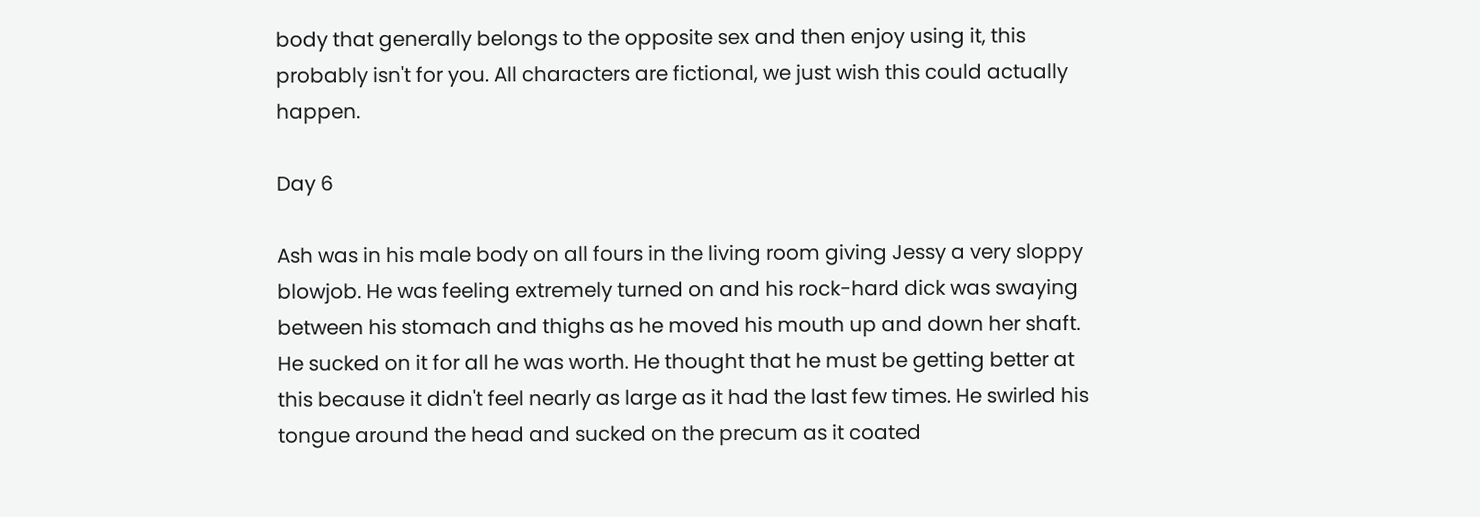body that generally belongs to the opposite sex and then enjoy using it, this probably isn't for you. All characters are fictional, we just wish this could actually happen.

Day 6

Ash was in his male body on all fours in the living room giving Jessy a very sloppy blowjob. He was feeling extremely turned on and his rock-hard dick was swaying between his stomach and thighs as he moved his mouth up and down her shaft. He sucked on it for all he was worth. He thought that he must be getting better at this because it didn't feel nearly as large as it had the last few times. He swirled his tongue around the head and sucked on the precum as it coated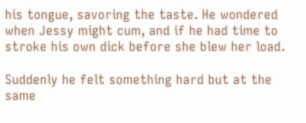his tongue, savoring the taste. He wondered when Jessy might cum, and if he had time to stroke his own dick before she blew her load.

Suddenly he felt something hard but at the same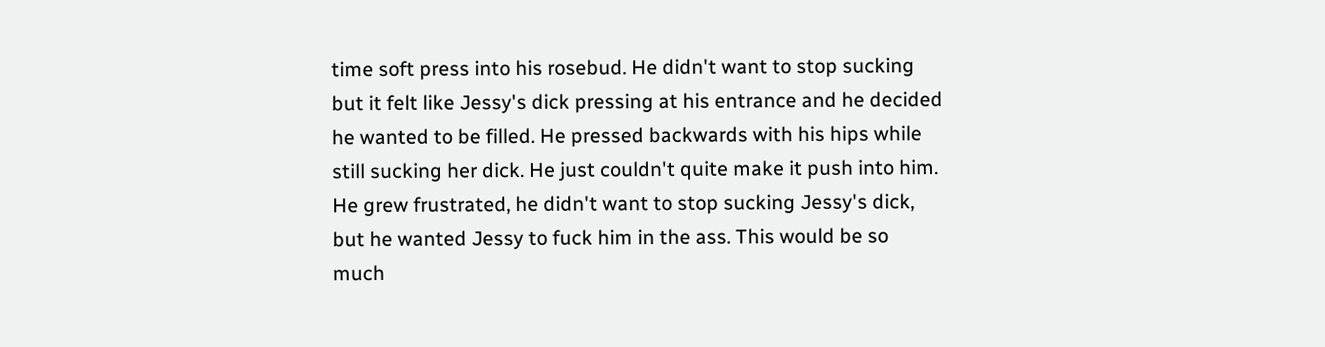time soft press into his rosebud. He didn't want to stop sucking but it felt like Jessy's dick pressing at his entrance and he decided he wanted to be filled. He pressed backwards with his hips while still sucking her dick. He just couldn't quite make it push into him. He grew frustrated, he didn't want to stop sucking Jessy's dick, but he wanted Jessy to fuck him in the ass. This would be so much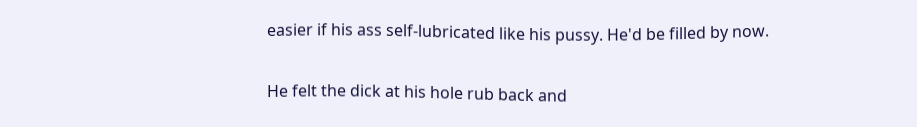easier if his ass self-lubricated like his pussy. He'd be filled by now.

He felt the dick at his hole rub back and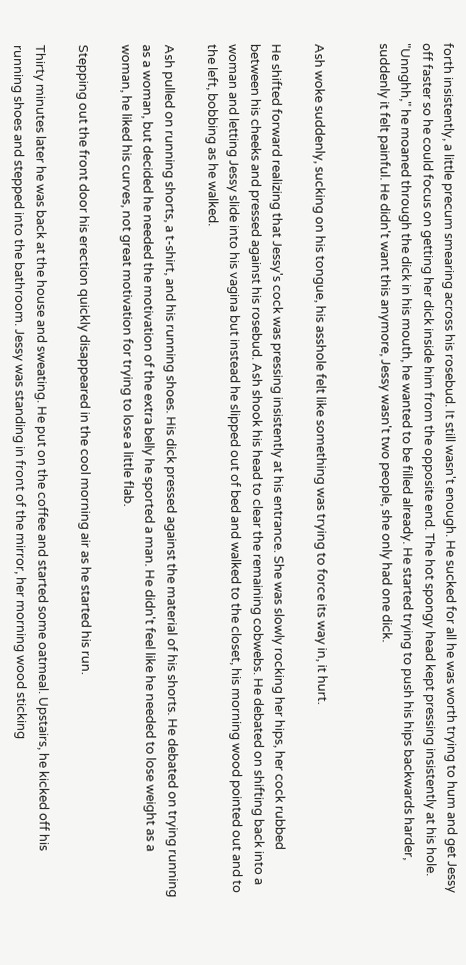forth insistently, a little precum smearing across his rosebud. It still wasn't enough. He sucked for all he was worth trying to hum and get Jessy off faster so he could focus on getting her dick inside him from the opposite end. The hot spongy head kept pressing insistently at his hole. "Unnghh," he moaned through the dick in his mouth, he wanted to be filled already. He started trying to push his hips backwards harder, suddenly it felt painful. He didn't want this anymore, Jessy wasn't two people, she only had one dick.


Ash woke suddenly, sucking on his tongue, his asshole felt like something was trying to force its way in, it hurt.

He shifted forward realizing that Jessy's cock was pressing insistently at his entrance. She was slowly rocking her hips, her cock rubbed between his cheeks and pressed against his rosebud. Ash shook his head to clear the remaining cobwebs. He debated on shifting back into a woman and letting Jessy slide into his vagina but instead he slipped out of bed and walked to the closet, his morning wood pointed out and to the left, bobbing as he walked.

Ash pulled on running shorts, a t-shirt, and his running shoes. His dick pressed against the material of his shorts. He debated on trying running as a woman, but decided he needed the motivation of the extra belly he sported a man. He didn't feel like he needed to lose weight as a woman, he liked his curves, not great motivation for trying to lose a little flab.

Stepping out the front door his erection quickly disappeared in the cool morning air as he started his run.

Thirty minutes later he was back at the house and sweating. He put on the coffee and started some oatmeal. Upstairs, he kicked off his running shoes and stepped into the bathroom. Jessy was standing in front of the mirror, her morning wood sticking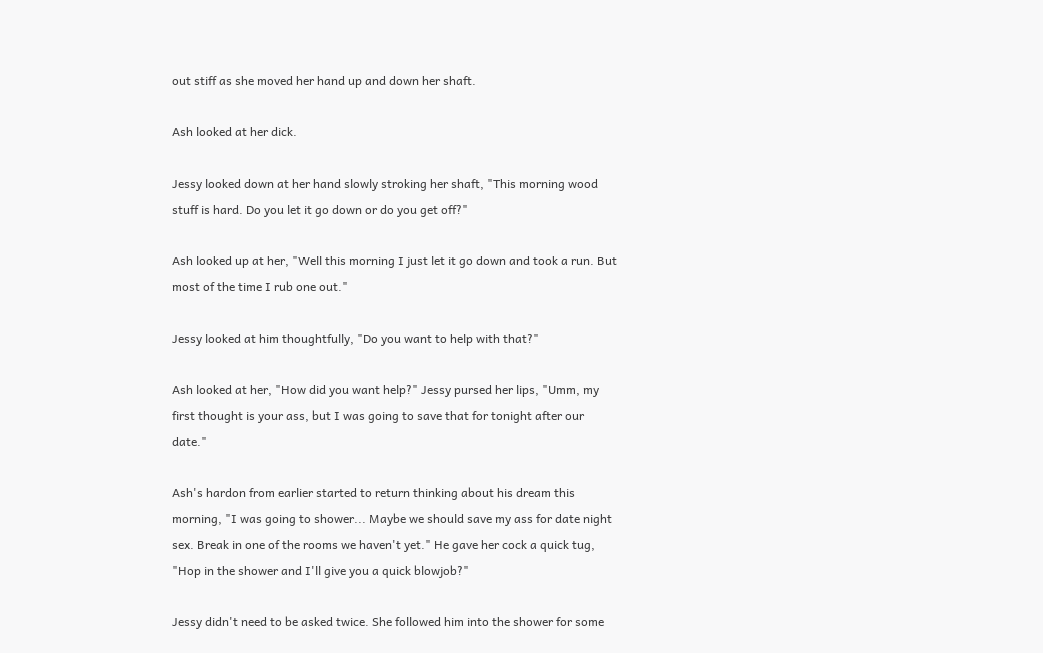out stiff as she moved her hand up and down her shaft.

Ash looked at her dick.

Jessy looked down at her hand slowly stroking her shaft, "This morning wood stuff is hard. Do you let it go down or do you get off?"

Ash looked up at her, "Well this morning I just let it go down and took a run. But most of the time I rub one out."

Jessy looked at him thoughtfully, "Do you want to help with that?"

Ash looked at her, "How did you want help?" Jessy pursed her lips, "Umm, my first thought is your ass, but I was going to save that for tonight after our date."

Ash's hardon from earlier started to return thinking about his dream this morning, "I was going to shower... Maybe we should save my ass for date night sex. Break in one of the rooms we haven't yet." He gave her cock a quick tug, "Hop in the shower and I'll give you a quick blowjob?"

Jessy didn't need to be asked twice. She followed him into the shower for some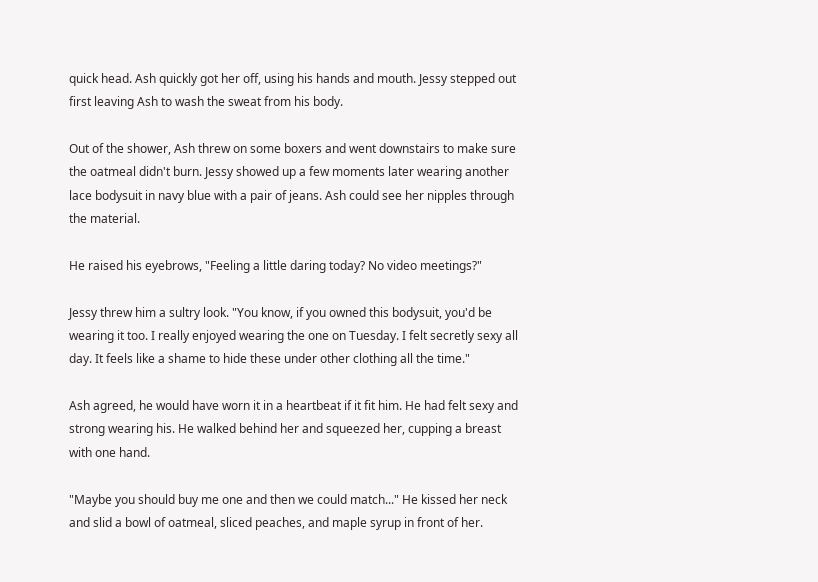quick head. Ash quickly got her off, using his hands and mouth. Jessy stepped out first leaving Ash to wash the sweat from his body.

Out of the shower, Ash threw on some boxers and went downstairs to make sure the oatmeal didn't burn. Jessy showed up a few moments later wearing another lace bodysuit in navy blue with a pair of jeans. Ash could see her nipples through the material.

He raised his eyebrows, "Feeling a little daring today? No video meetings?"

Jessy threw him a sultry look. "You know, if you owned this bodysuit, you'd be wearing it too. I really enjoyed wearing the one on Tuesday. I felt secretly sexy all day. It feels like a shame to hide these under other clothing all the time."

Ash agreed, he would have worn it in a heartbeat if it fit him. He had felt sexy and strong wearing his. He walked behind her and squeezed her, cupping a breast with one hand.

"Maybe you should buy me one and then we could match..." He kissed her neck and slid a bowl of oatmeal, sliced peaches, and maple syrup in front of her.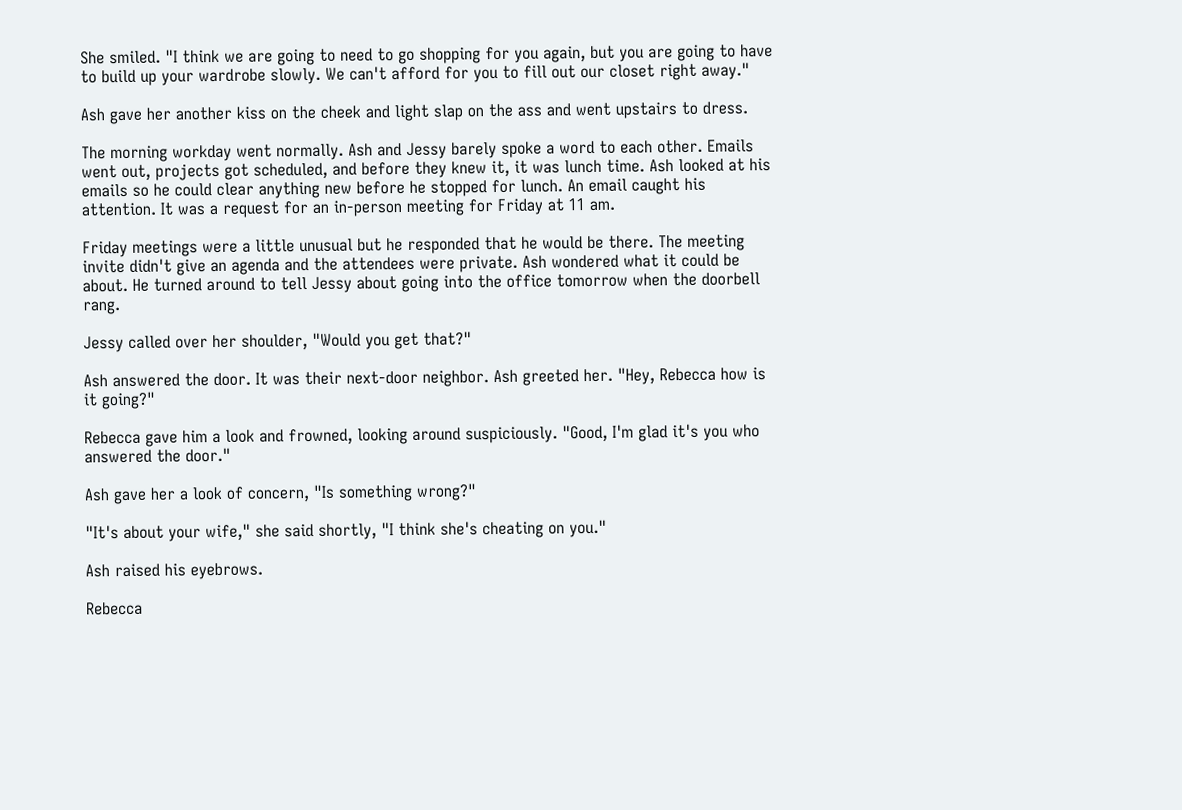She smiled. "I think we are going to need to go shopping for you again, but you are going to have to build up your wardrobe slowly. We can't afford for you to fill out our closet right away."

Ash gave her another kiss on the cheek and light slap on the ass and went upstairs to dress.

The morning workday went normally. Ash and Jessy barely spoke a word to each other. Emails went out, projects got scheduled, and before they knew it, it was lunch time. Ash looked at his emails so he could clear anything new before he stopped for lunch. An email caught his attention. It was a request for an in-person meeting for Friday at 11 am.

Friday meetings were a little unusual but he responded that he would be there. The meeting invite didn't give an agenda and the attendees were private. Ash wondered what it could be about. He turned around to tell Jessy about going into the office tomorrow when the doorbell rang.

Jessy called over her shoulder, "Would you get that?"

Ash answered the door. It was their next-door neighbor. Ash greeted her. "Hey, Rebecca how is it going?"

Rebecca gave him a look and frowned, looking around suspiciously. "Good, I'm glad it's you who answered the door."

Ash gave her a look of concern, "Is something wrong?"

"It's about your wife," she said shortly, "I think she's cheating on you."

Ash raised his eyebrows.

Rebecca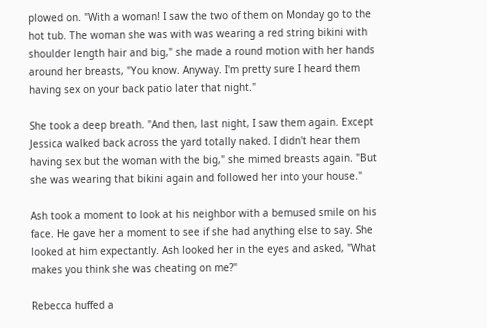plowed on. "With a woman! I saw the two of them on Monday go to the hot tub. The woman she was with was wearing a red string bikini with shoulder length hair and big," she made a round motion with her hands around her breasts, "You know. Anyway. I'm pretty sure I heard them having sex on your back patio later that night."

She took a deep breath. "And then, last night, I saw them again. Except Jessica walked back across the yard totally naked. I didn't hear them having sex but the woman with the big," she mimed breasts again. "But she was wearing that bikini again and followed her into your house."

Ash took a moment to look at his neighbor with a bemused smile on his face. He gave her a moment to see if she had anything else to say. She looked at him expectantly. Ash looked her in the eyes and asked, "What makes you think she was cheating on me?"

Rebecca huffed a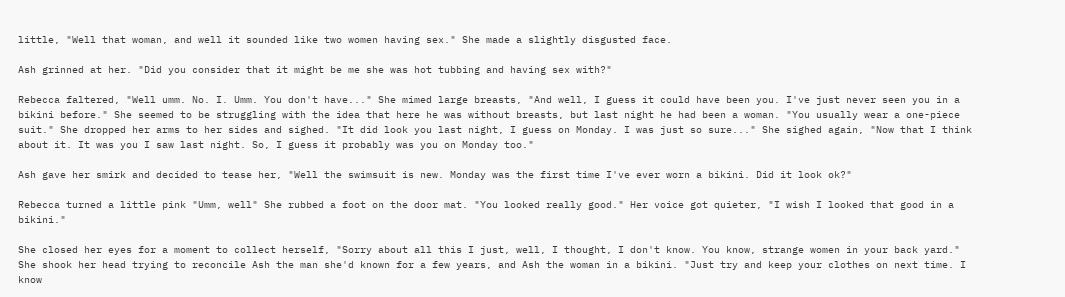little, "Well that woman, and well it sounded like two women having sex." She made a slightly disgusted face.

Ash grinned at her. "Did you consider that it might be me she was hot tubbing and having sex with?"

Rebecca faltered, "Well umm. No. I. Umm. You don't have..." She mimed large breasts, "And well, I guess it could have been you. I've just never seen you in a bikini before." She seemed to be struggling with the idea that here he was without breasts, but last night he had been a woman. "You usually wear a one-piece suit." She dropped her arms to her sides and sighed. "It did look you last night, I guess on Monday. I was just so sure..." She sighed again, "Now that I think about it. It was you I saw last night. So, I guess it probably was you on Monday too."

Ash gave her smirk and decided to tease her, "Well the swimsuit is new. Monday was the first time I've ever worn a bikini. Did it look ok?"

Rebecca turned a little pink "Umm, well" She rubbed a foot on the door mat. "You looked really good." Her voice got quieter, "I wish I looked that good in a bikini."

She closed her eyes for a moment to collect herself, "Sorry about all this I just, well, I thought, I don't know. You know, strange women in your back yard." She shook her head trying to reconcile Ash the man she'd known for a few years, and Ash the woman in a bikini. "Just try and keep your clothes on next time. I know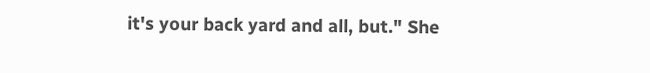it's your back yard and all, but." She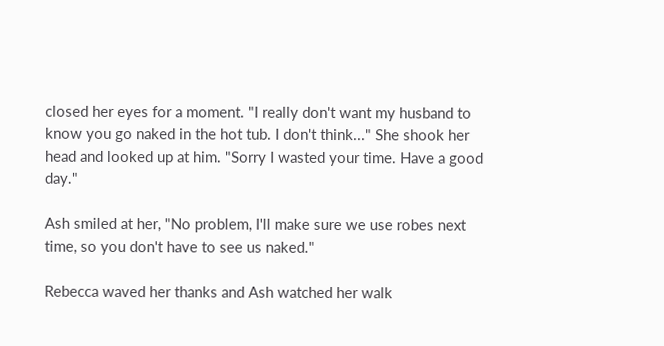closed her eyes for a moment. "I really don't want my husband to know you go naked in the hot tub. I don't think..." She shook her head and looked up at him. "Sorry I wasted your time. Have a good day."

Ash smiled at her, "No problem, I'll make sure we use robes next time, so you don't have to see us naked."

Rebecca waved her thanks and Ash watched her walk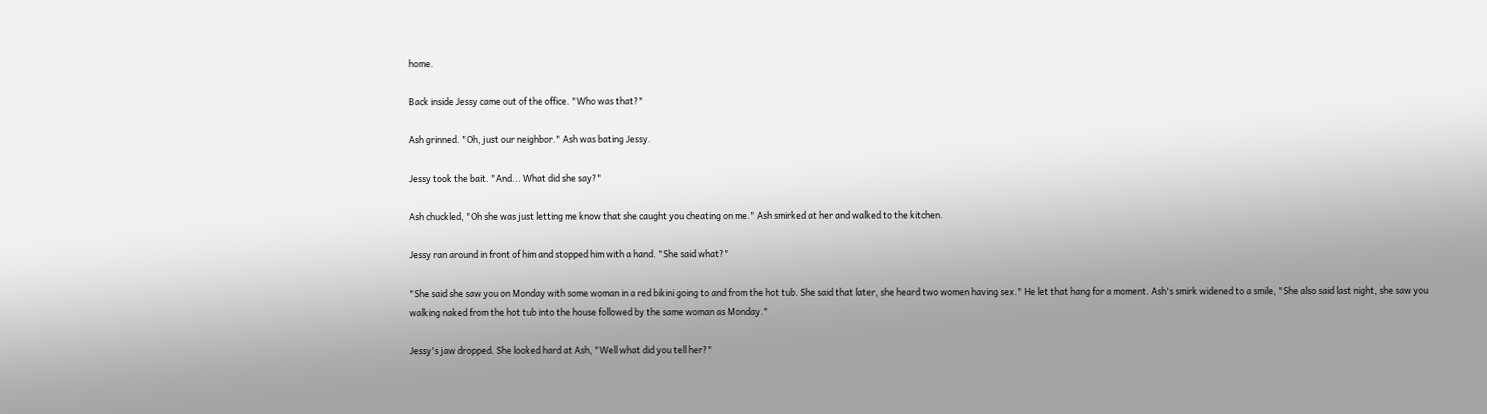home.

Back inside Jessy came out of the office. "Who was that?"

Ash grinned. "Oh, just our neighbor." Ash was bating Jessy.

Jessy took the bait. "And... What did she say?"

Ash chuckled, "Oh she was just letting me know that she caught you cheating on me." Ash smirked at her and walked to the kitchen.

Jessy ran around in front of him and stopped him with a hand. "She said what?"

"She said she saw you on Monday with some woman in a red bikini going to and from the hot tub. She said that later, she heard two women having sex." He let that hang for a moment. Ash's smirk widened to a smile, "She also said last night, she saw you walking naked from the hot tub into the house followed by the same woman as Monday."

Jessy's jaw dropped. She looked hard at Ash, "Well what did you tell her?"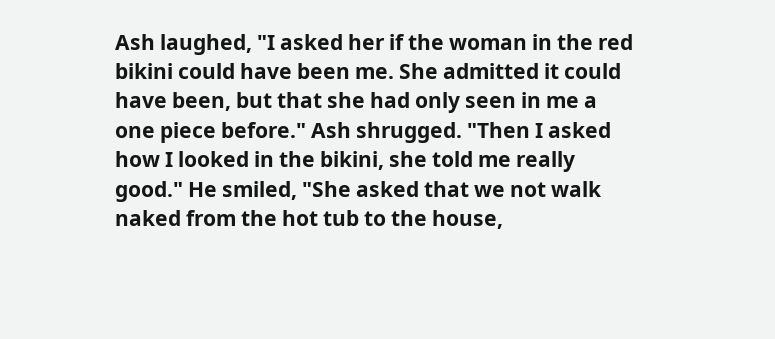Ash laughed, "I asked her if the woman in the red bikini could have been me. She admitted it could have been, but that she had only seen in me a one piece before." Ash shrugged. "Then I asked how I looked in the bikini, she told me really good." He smiled, "She asked that we not walk naked from the hot tub to the house,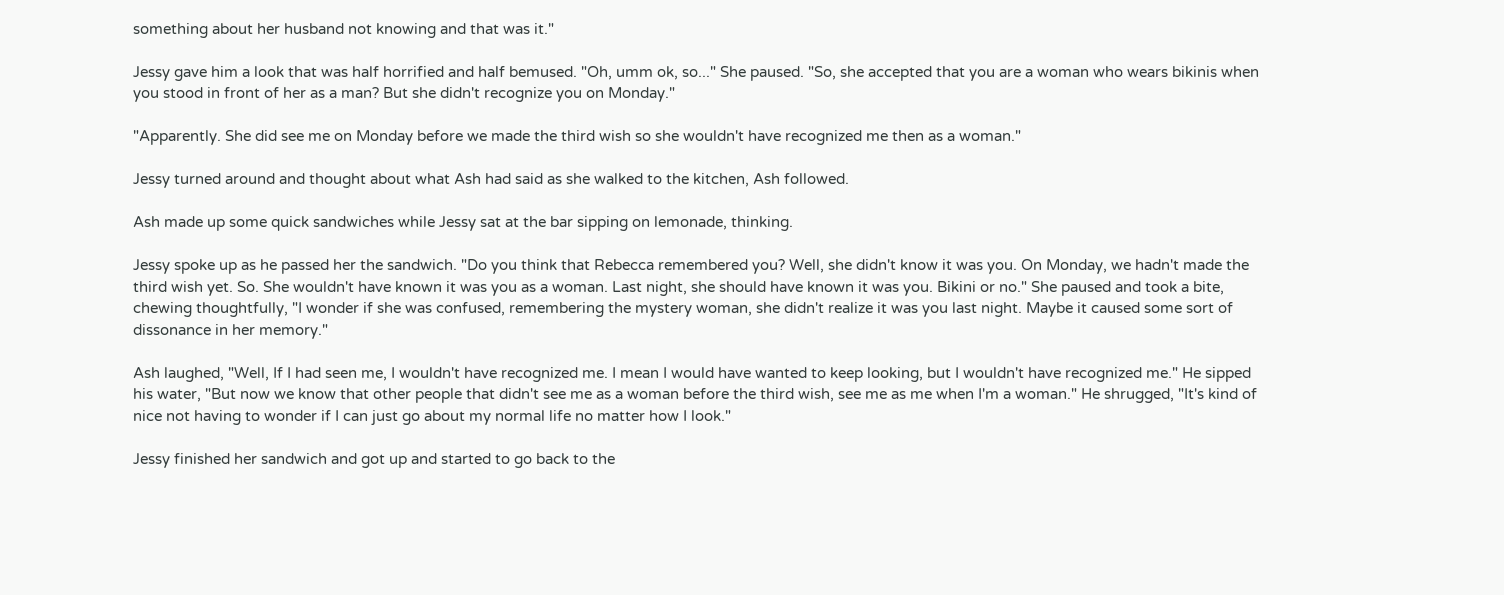something about her husband not knowing and that was it."

Jessy gave him a look that was half horrified and half bemused. "Oh, umm ok, so..." She paused. "So, she accepted that you are a woman who wears bikinis when you stood in front of her as a man? But she didn't recognize you on Monday."

"Apparently. She did see me on Monday before we made the third wish so she wouldn't have recognized me then as a woman."

Jessy turned around and thought about what Ash had said as she walked to the kitchen, Ash followed.

Ash made up some quick sandwiches while Jessy sat at the bar sipping on lemonade, thinking.

Jessy spoke up as he passed her the sandwich. "Do you think that Rebecca remembered you? Well, she didn't know it was you. On Monday, we hadn't made the third wish yet. So. She wouldn't have known it was you as a woman. Last night, she should have known it was you. Bikini or no." She paused and took a bite, chewing thoughtfully, "I wonder if she was confused, remembering the mystery woman, she didn't realize it was you last night. Maybe it caused some sort of dissonance in her memory."

Ash laughed, "Well, If I had seen me, I wouldn't have recognized me. I mean I would have wanted to keep looking, but I wouldn't have recognized me." He sipped his water, "But now we know that other people that didn't see me as a woman before the third wish, see me as me when I'm a woman." He shrugged, "It's kind of nice not having to wonder if I can just go about my normal life no matter how I look."

Jessy finished her sandwich and got up and started to go back to the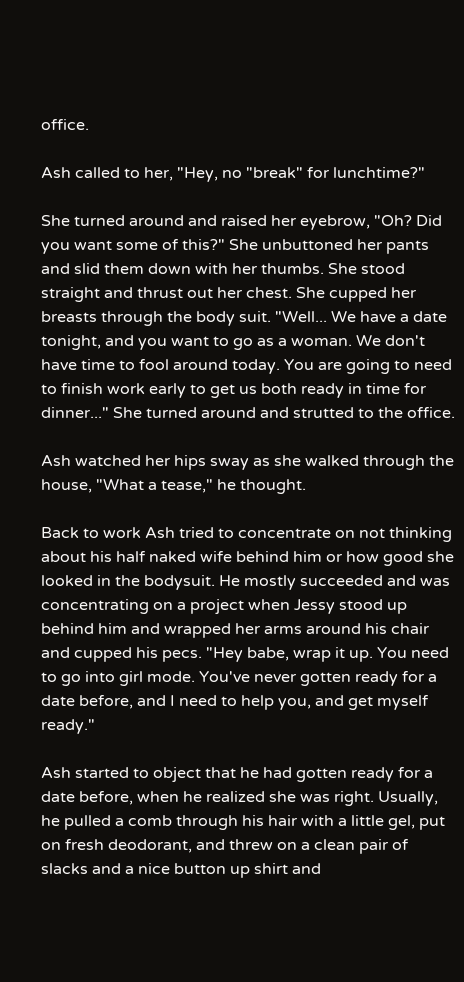office.

Ash called to her, "Hey, no "break" for lunchtime?"

She turned around and raised her eyebrow, "Oh? Did you want some of this?" She unbuttoned her pants and slid them down with her thumbs. She stood straight and thrust out her chest. She cupped her breasts through the body suit. "Well... We have a date tonight, and you want to go as a woman. We don't have time to fool around today. You are going to need to finish work early to get us both ready in time for dinner..." She turned around and strutted to the office.

Ash watched her hips sway as she walked through the house, "What a tease," he thought.

Back to work Ash tried to concentrate on not thinking about his half naked wife behind him or how good she looked in the bodysuit. He mostly succeeded and was concentrating on a project when Jessy stood up behind him and wrapped her arms around his chair and cupped his pecs. "Hey babe, wrap it up. You need to go into girl mode. You've never gotten ready for a date before, and I need to help you, and get myself ready."

Ash started to object that he had gotten ready for a date before, when he realized she was right. Usually, he pulled a comb through his hair with a little gel, put on fresh deodorant, and threw on a clean pair of slacks and a nice button up shirt and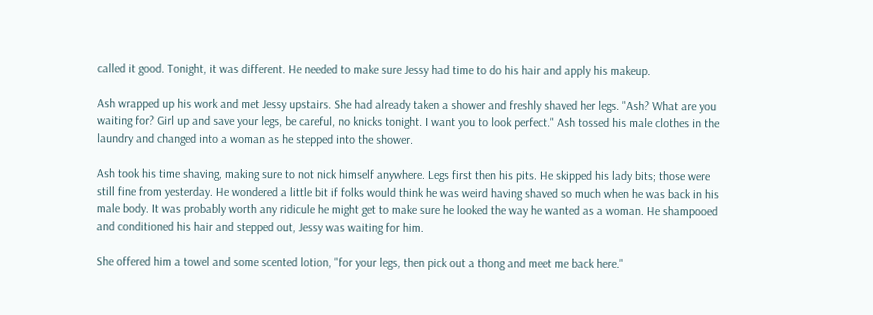called it good. Tonight, it was different. He needed to make sure Jessy had time to do his hair and apply his makeup.

Ash wrapped up his work and met Jessy upstairs. She had already taken a shower and freshly shaved her legs. "Ash? What are you waiting for? Girl up and save your legs, be careful, no knicks tonight. I want you to look perfect." Ash tossed his male clothes in the laundry and changed into a woman as he stepped into the shower.

Ash took his time shaving, making sure to not nick himself anywhere. Legs first then his pits. He skipped his lady bits; those were still fine from yesterday. He wondered a little bit if folks would think he was weird having shaved so much when he was back in his male body. It was probably worth any ridicule he might get to make sure he looked the way he wanted as a woman. He shampooed and conditioned his hair and stepped out, Jessy was waiting for him.

She offered him a towel and some scented lotion, "for your legs, then pick out a thong and meet me back here."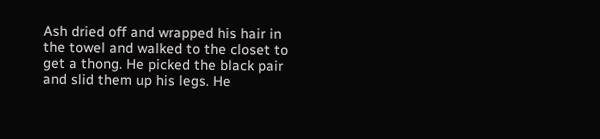Ash dried off and wrapped his hair in the towel and walked to the closet to get a thong. He picked the black pair and slid them up his legs. He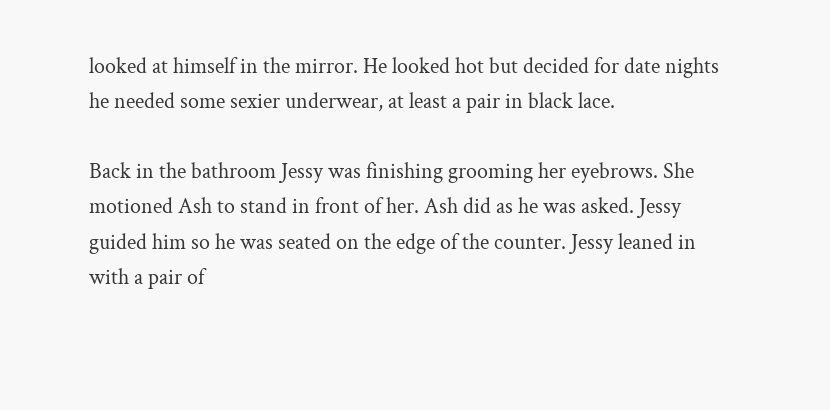looked at himself in the mirror. He looked hot but decided for date nights he needed some sexier underwear, at least a pair in black lace.

Back in the bathroom Jessy was finishing grooming her eyebrows. She motioned Ash to stand in front of her. Ash did as he was asked. Jessy guided him so he was seated on the edge of the counter. Jessy leaned in with a pair of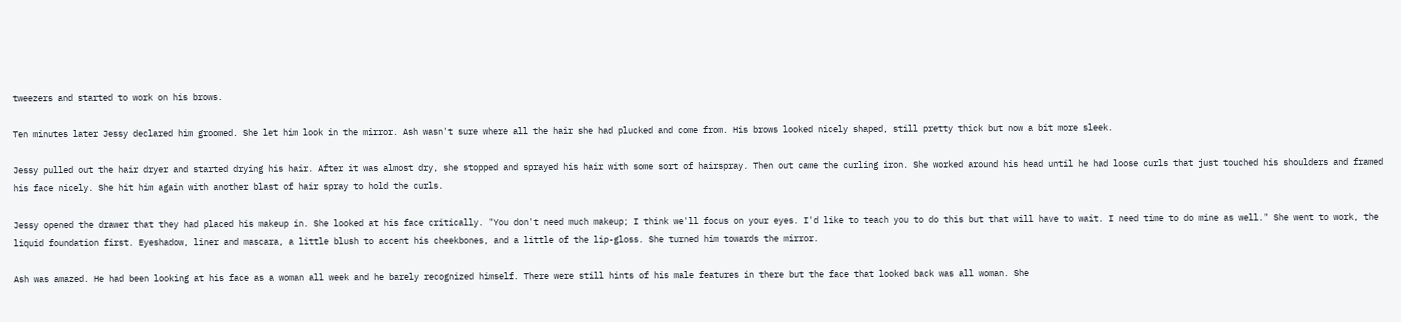tweezers and started to work on his brows.

Ten minutes later Jessy declared him groomed. She let him look in the mirror. Ash wasn't sure where all the hair she had plucked and come from. His brows looked nicely shaped, still pretty thick but now a bit more sleek.

Jessy pulled out the hair dryer and started drying his hair. After it was almost dry, she stopped and sprayed his hair with some sort of hairspray. Then out came the curling iron. She worked around his head until he had loose curls that just touched his shoulders and framed his face nicely. She hit him again with another blast of hair spray to hold the curls.

Jessy opened the drawer that they had placed his makeup in. She looked at his face critically. "You don't need much makeup; I think we'll focus on your eyes. I'd like to teach you to do this but that will have to wait. I need time to do mine as well." She went to work, the liquid foundation first. Eyeshadow, liner and mascara, a little blush to accent his cheekbones, and a little of the lip-gloss. She turned him towards the mirror.

Ash was amazed. He had been looking at his face as a woman all week and he barely recognized himself. There were still hints of his male features in there but the face that looked back was all woman. She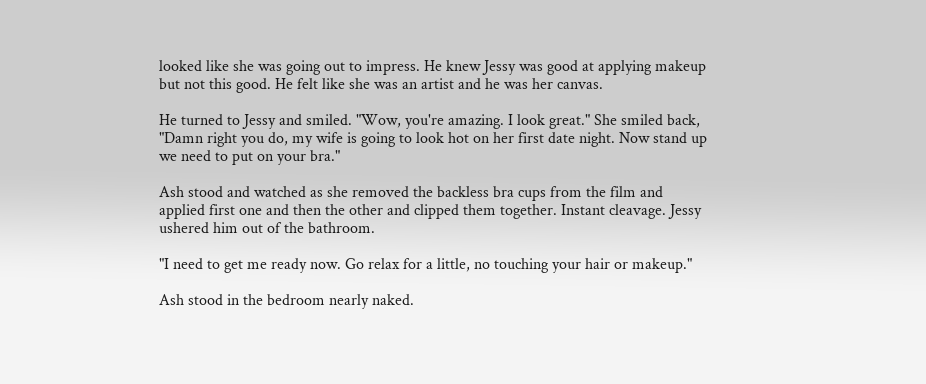looked like she was going out to impress. He knew Jessy was good at applying makeup but not this good. He felt like she was an artist and he was her canvas.

He turned to Jessy and smiled. "Wow, you're amazing. I look great." She smiled back, "Damn right you do, my wife is going to look hot on her first date night. Now stand up we need to put on your bra."

Ash stood and watched as she removed the backless bra cups from the film and applied first one and then the other and clipped them together. Instant cleavage. Jessy ushered him out of the bathroom.

"I need to get me ready now. Go relax for a little, no touching your hair or makeup."

Ash stood in the bedroom nearly naked.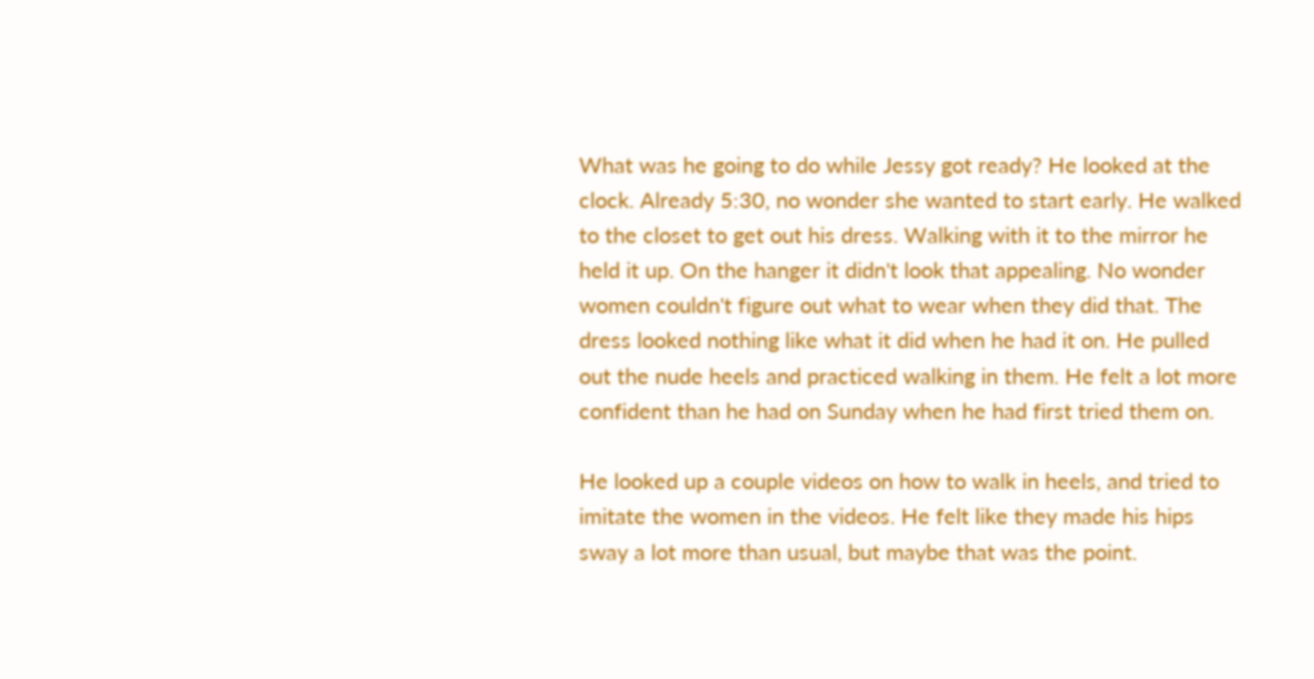What was he going to do while Jessy got ready? He looked at the clock. Already 5:30, no wonder she wanted to start early. He walked to the closet to get out his dress. Walking with it to the mirror he held it up. On the hanger it didn't look that appealing. No wonder women couldn't figure out what to wear when they did that. The dress looked nothing like what it did when he had it on. He pulled out the nude heels and practiced walking in them. He felt a lot more confident than he had on Sunday when he had first tried them on.

He looked up a couple videos on how to walk in heels, and tried to imitate the women in the videos. He felt like they made his hips sway a lot more than usual, but maybe that was the point.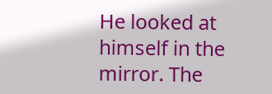He looked at himself in the mirror. The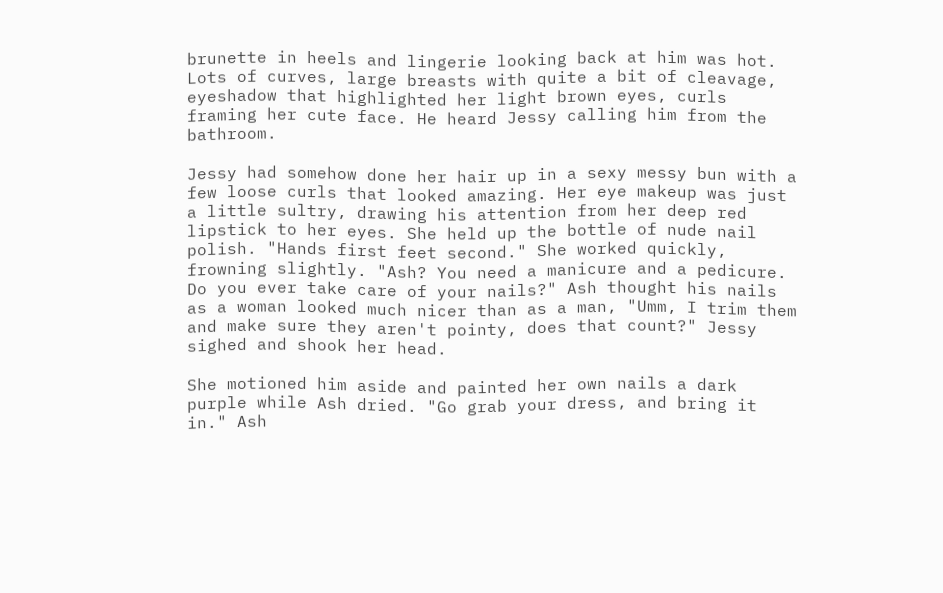brunette in heels and lingerie looking back at him was hot. Lots of curves, large breasts with quite a bit of cleavage, eyeshadow that highlighted her light brown eyes, curls framing her cute face. He heard Jessy calling him from the bathroom.

Jessy had somehow done her hair up in a sexy messy bun with a few loose curls that looked amazing. Her eye makeup was just a little sultry, drawing his attention from her deep red lipstick to her eyes. She held up the bottle of nude nail polish. "Hands first feet second." She worked quickly, frowning slightly. "Ash? You need a manicure and a pedicure. Do you ever take care of your nails?" Ash thought his nails as a woman looked much nicer than as a man, "Umm, I trim them and make sure they aren't pointy, does that count?" Jessy sighed and shook her head.

She motioned him aside and painted her own nails a dark purple while Ash dried. "Go grab your dress, and bring it in." Ash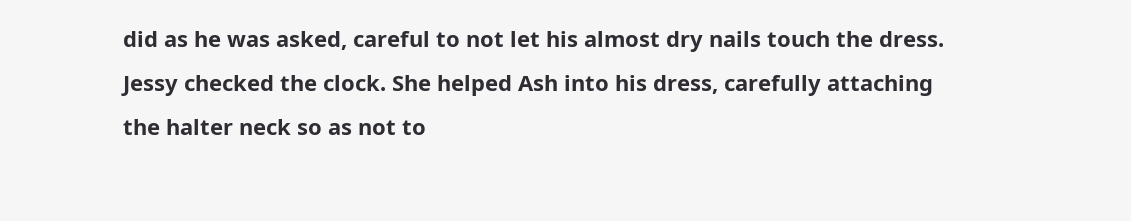did as he was asked, careful to not let his almost dry nails touch the dress. Jessy checked the clock. She helped Ash into his dress, carefully attaching the halter neck so as not to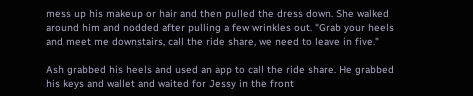mess up his makeup or hair and then pulled the dress down. She walked around him and nodded after pulling a few wrinkles out. "Grab your heels and meet me downstairs, call the ride share, we need to leave in five."

Ash grabbed his heels and used an app to call the ride share. He grabbed his keys and wallet and waited for Jessy in the front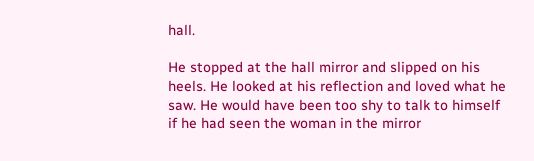hall.

He stopped at the hall mirror and slipped on his heels. He looked at his reflection and loved what he saw. He would have been too shy to talk to himself if he had seen the woman in the mirror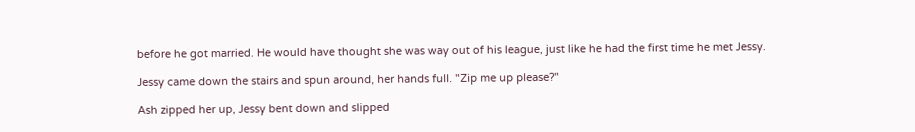before he got married. He would have thought she was way out of his league, just like he had the first time he met Jessy.

Jessy came down the stairs and spun around, her hands full. "Zip me up please?"

Ash zipped her up, Jessy bent down and slipped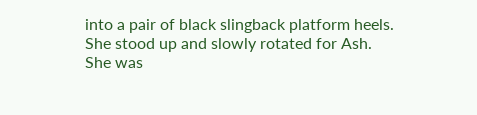into a pair of black slingback platform heels. She stood up and slowly rotated for Ash. She was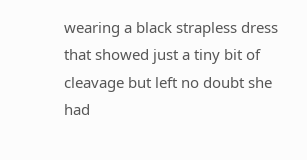wearing a black strapless dress that showed just a tiny bit of cleavage but left no doubt she had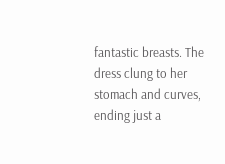fantastic breasts. The dress clung to her stomach and curves, ending just a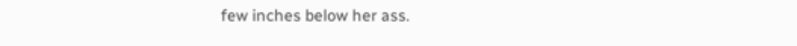few inches below her ass.